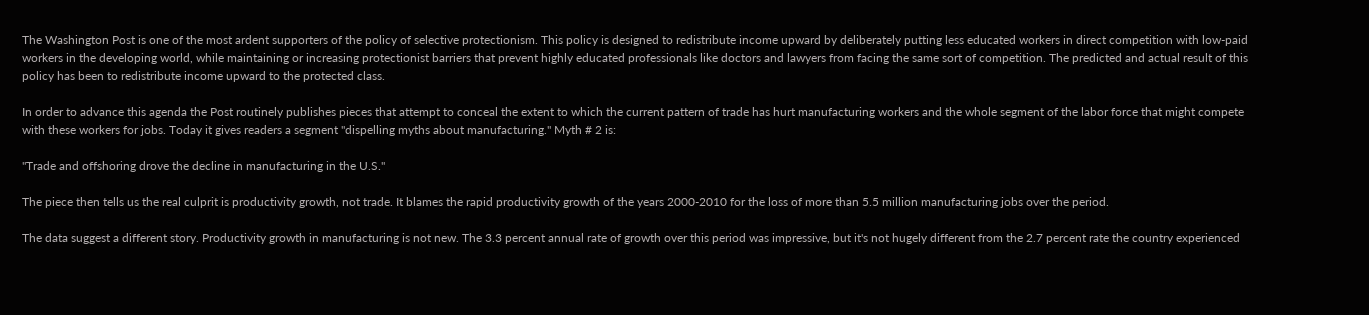The Washington Post is one of the most ardent supporters of the policy of selective protectionism. This policy is designed to redistribute income upward by deliberately putting less educated workers in direct competition with low-paid workers in the developing world, while maintaining or increasing protectionist barriers that prevent highly educated professionals like doctors and lawyers from facing the same sort of competition. The predicted and actual result of this policy has been to redistribute income upward to the protected class.

In order to advance this agenda the Post routinely publishes pieces that attempt to conceal the extent to which the current pattern of trade has hurt manufacturing workers and the whole segment of the labor force that might compete with these workers for jobs. Today it gives readers a segment "dispelling myths about manufacturing." Myth # 2 is:

"Trade and offshoring drove the decline in manufacturing in the U.S."

The piece then tells us the real culprit is productivity growth, not trade. It blames the rapid productivity growth of the years 2000-2010 for the loss of more than 5.5 million manufacturing jobs over the period.

The data suggest a different story. Productivity growth in manufacturing is not new. The 3.3 percent annual rate of growth over this period was impressive, but it's not hugely different from the 2.7 percent rate the country experienced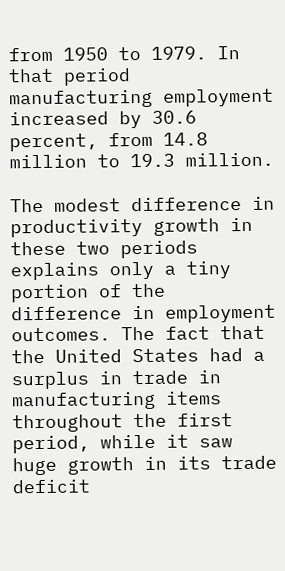from 1950 to 1979. In that period manufacturing employment increased by 30.6 percent, from 14.8 million to 19.3 million.

The modest difference in productivity growth in these two periods explains only a tiny portion of the difference in employment outcomes. The fact that the United States had a surplus in trade in manufacturing items throughout the first period, while it saw huge growth in its trade deficit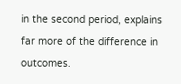in the second period, explains far more of the difference in outcomes.